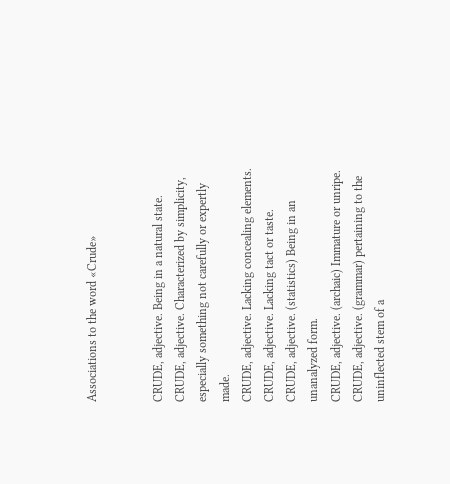Associations to the word «Crude»


CRUDE, adjective. Being in a natural state.
CRUDE, adjective. Characterized by simplicity, especially something not carefully or expertly made.
CRUDE, adjective. Lacking concealing elements.
CRUDE, adjective. Lacking tact or taste.
CRUDE, adjective. (statistics) Being in an unanalyzed form.
CRUDE, adjective. (archaic) Immature or unripe.
CRUDE, adjective. (grammar) pertaining to the uninflected stem of a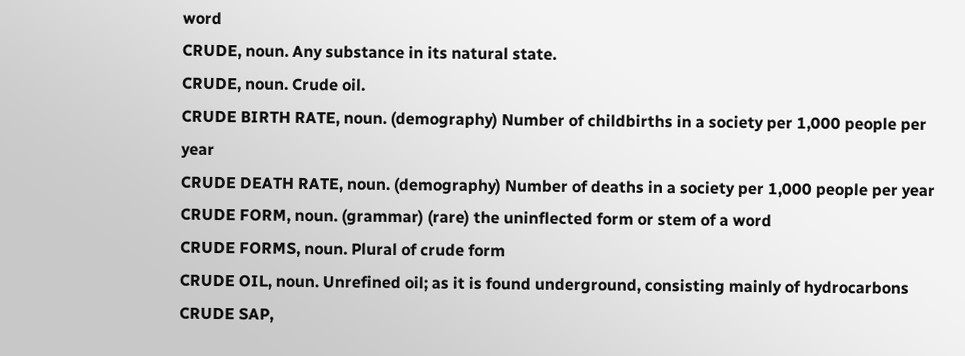word
CRUDE, noun. Any substance in its natural state.
CRUDE, noun. Crude oil.
CRUDE BIRTH RATE, noun. (demography) Number of childbirths in a society per 1,000 people per year
CRUDE DEATH RATE, noun. (demography) Number of deaths in a society per 1,000 people per year
CRUDE FORM, noun. (grammar) (rare) the uninflected form or stem of a word
CRUDE FORMS, noun. Plural of crude form
CRUDE OIL, noun. Unrefined oil; as it is found underground, consisting mainly of hydrocarbons
CRUDE SAP,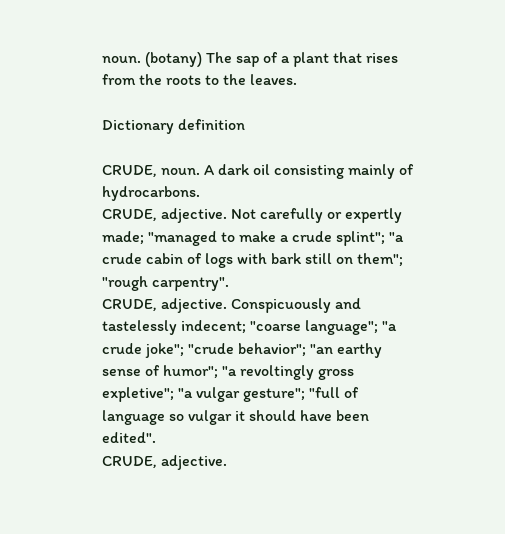noun. (botany) The sap of a plant that rises from the roots to the leaves.

Dictionary definition

CRUDE, noun. A dark oil consisting mainly of hydrocarbons.
CRUDE, adjective. Not carefully or expertly made; "managed to make a crude splint"; "a crude cabin of logs with bark still on them"; "rough carpentry".
CRUDE, adjective. Conspicuously and tastelessly indecent; "coarse language"; "a crude joke"; "crude behavior"; "an earthy sense of humor"; "a revoltingly gross expletive"; "a vulgar gesture"; "full of language so vulgar it should have been edited".
CRUDE, adjective.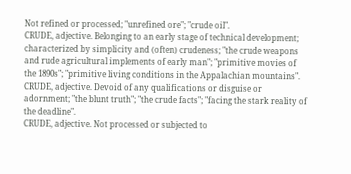Not refined or processed; "unrefined ore"; "crude oil".
CRUDE, adjective. Belonging to an early stage of technical development; characterized by simplicity and (often) crudeness; "the crude weapons and rude agricultural implements of early man"; "primitive movies of the 1890s"; "primitive living conditions in the Appalachian mountains".
CRUDE, adjective. Devoid of any qualifications or disguise or adornment; "the blunt truth"; "the crude facts"; "facing the stark reality of the deadline".
CRUDE, adjective. Not processed or subjected to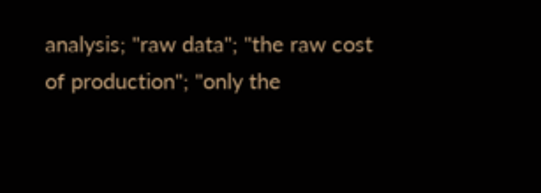analysis; "raw data"; "the raw cost of production"; "only the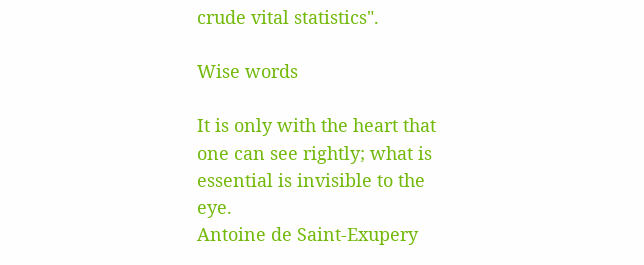crude vital statistics".

Wise words

It is only with the heart that one can see rightly; what is essential is invisible to the eye.
Antoine de Saint-Exupery